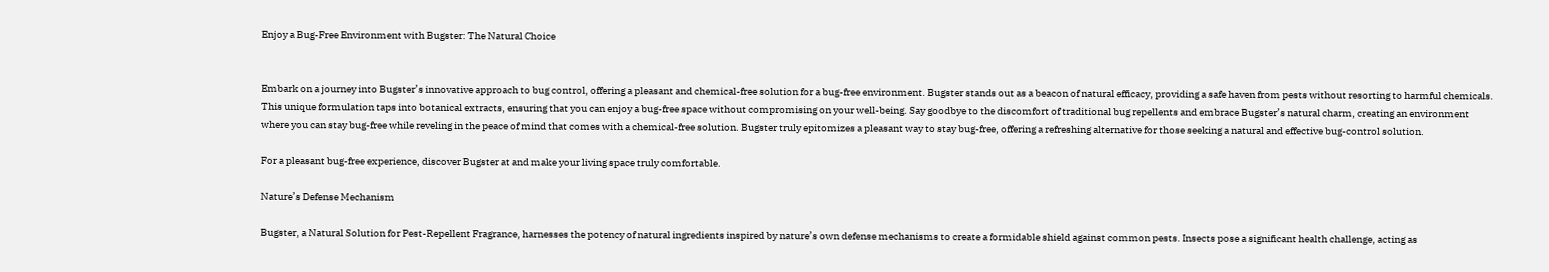Enjoy a Bug-Free Environment with Bugster: The Natural Choice


Embark on a journey into Bugster’s innovative approach to bug control, offering a pleasant and chemical-free solution for a bug-free environment. Bugster stands out as a beacon of natural efficacy, providing a safe haven from pests without resorting to harmful chemicals. This unique formulation taps into botanical extracts, ensuring that you can enjoy a bug-free space without compromising on your well-being. Say goodbye to the discomfort of traditional bug repellents and embrace Bugster’s natural charm, creating an environment where you can stay bug-free while reveling in the peace of mind that comes with a chemical-free solution. Bugster truly epitomizes a pleasant way to stay bug-free, offering a refreshing alternative for those seeking a natural and effective bug-control solution.

For a pleasant bug-free experience, discover Bugster at and make your living space truly comfortable.

Nature’s Defense Mechanism

Bugster, a Natural Solution for Pest-Repellent Fragrance, harnesses the potency of natural ingredients inspired by nature’s own defense mechanisms to create a formidable shield against common pests. Insects pose a significant health challenge, acting as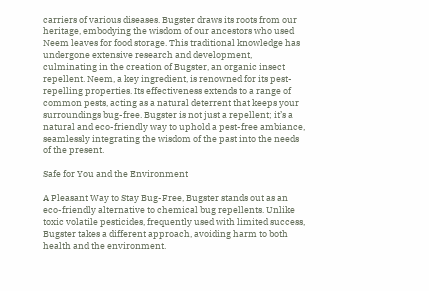carriers of various diseases. Bugster draws its roots from our heritage, embodying the wisdom of our ancestors who used Neem leaves for food storage. This traditional knowledge has undergone extensive research and development, culminating in the creation of Bugster, an organic insect repellent. Neem, a key ingredient, is renowned for its pest-repelling properties. Its effectiveness extends to a range of common pests, acting as a natural deterrent that keeps your surroundings bug-free. Bugster is not just a repellent; it’s a natural and eco-friendly way to uphold a pest-free ambiance, seamlessly integrating the wisdom of the past into the needs of the present.

Safe for You and the Environment

A Pleasant Way to Stay Bug-Free, Bugster stands out as an eco-friendly alternative to chemical bug repellents. Unlike toxic volatile pesticides, frequently used with limited success, Bugster takes a different approach, avoiding harm to both health and the environment.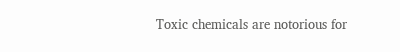Toxic chemicals are notorious for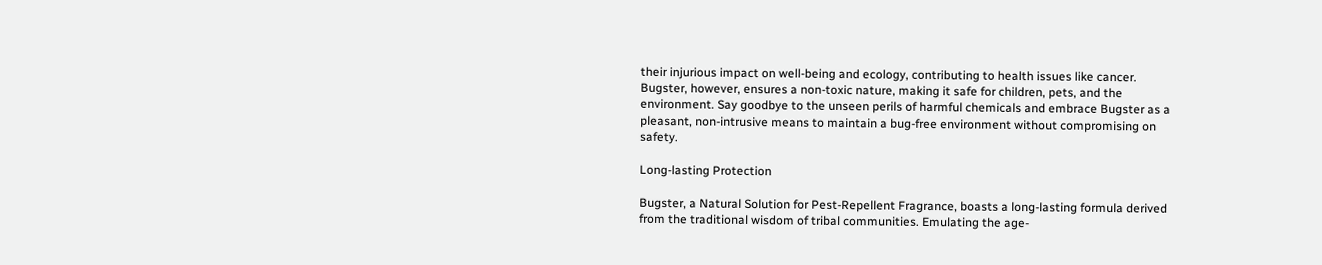their injurious impact on well-being and ecology, contributing to health issues like cancer. Bugster, however, ensures a non-toxic nature, making it safe for children, pets, and the environment. Say goodbye to the unseen perils of harmful chemicals and embrace Bugster as a pleasant, non-intrusive means to maintain a bug-free environment without compromising on safety.

Long-lasting Protection

Bugster, a Natural Solution for Pest-Repellent Fragrance, boasts a long-lasting formula derived from the traditional wisdom of tribal communities. Emulating the age-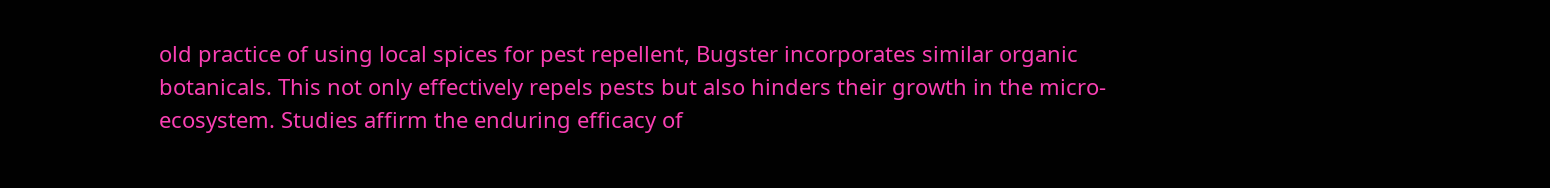old practice of using local spices for pest repellent, Bugster incorporates similar organic botanicals. This not only effectively repels pests but also hinders their growth in the micro-ecosystem. Studies affirm the enduring efficacy of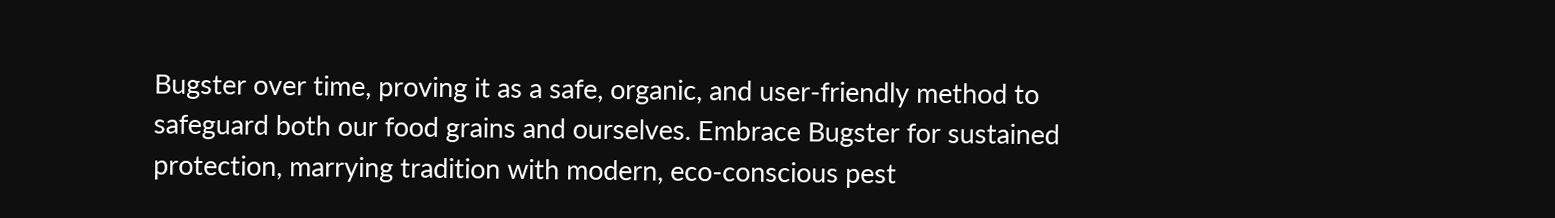Bugster over time, proving it as a safe, organic, and user-friendly method to safeguard both our food grains and ourselves. Embrace Bugster for sustained protection, marrying tradition with modern, eco-conscious pest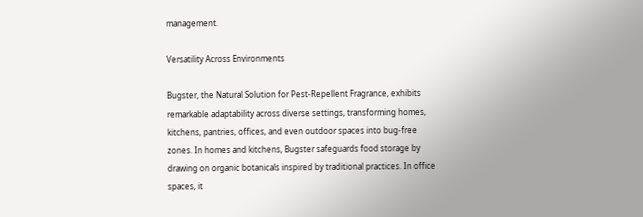management.

Versatility Across Environments

Bugster, the Natural Solution for Pest-Repellent Fragrance, exhibits remarkable adaptability across diverse settings, transforming homes, kitchens, pantries, offices, and even outdoor spaces into bug-free zones. In homes and kitchens, Bugster safeguards food storage by drawing on organic botanicals inspired by traditional practices. In office spaces, it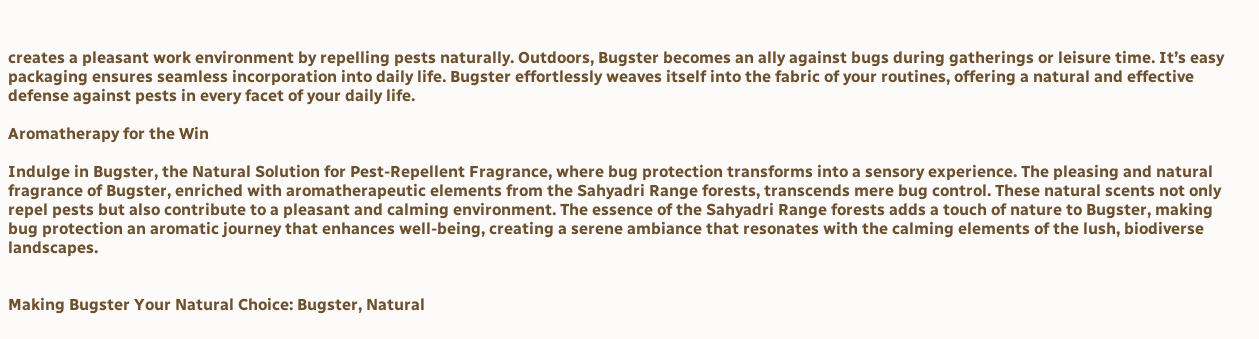creates a pleasant work environment by repelling pests naturally. Outdoors, Bugster becomes an ally against bugs during gatherings or leisure time. It’s easy packaging ensures seamless incorporation into daily life. Bugster effortlessly weaves itself into the fabric of your routines, offering a natural and effective defense against pests in every facet of your daily life.

Aromatherapy for the Win

Indulge in Bugster, the Natural Solution for Pest-Repellent Fragrance, where bug protection transforms into a sensory experience. The pleasing and natural fragrance of Bugster, enriched with aromatherapeutic elements from the Sahyadri Range forests, transcends mere bug control. These natural scents not only repel pests but also contribute to a pleasant and calming environment. The essence of the Sahyadri Range forests adds a touch of nature to Bugster, making bug protection an aromatic journey that enhances well-being, creating a serene ambiance that resonates with the calming elements of the lush, biodiverse landscapes.


Making Bugster Your Natural Choice: Bugster, Natural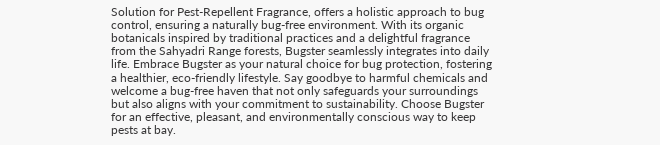Solution for Pest-Repellent Fragrance, offers a holistic approach to bug control, ensuring a naturally bug-free environment. With its organic botanicals inspired by traditional practices and a delightful fragrance from the Sahyadri Range forests, Bugster seamlessly integrates into daily life. Embrace Bugster as your natural choice for bug protection, fostering a healthier, eco-friendly lifestyle. Say goodbye to harmful chemicals and welcome a bug-free haven that not only safeguards your surroundings but also aligns with your commitment to sustainability. Choose Bugster for an effective, pleasant, and environmentally conscious way to keep pests at bay.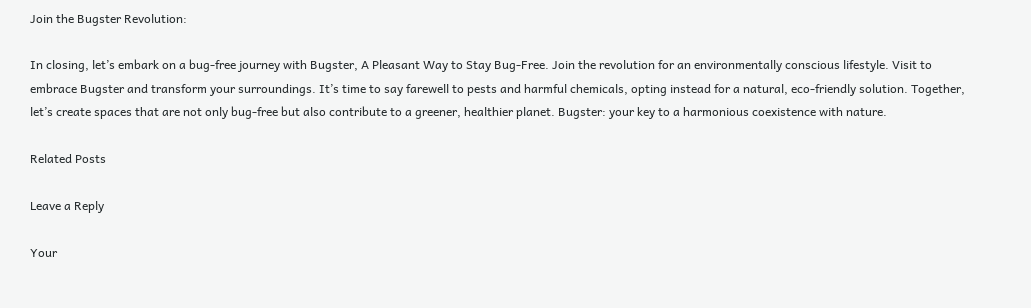Join the Bugster Revolution:

In closing, let’s embark on a bug-free journey with Bugster, A Pleasant Way to Stay Bug-Free. Join the revolution for an environmentally conscious lifestyle. Visit to embrace Bugster and transform your surroundings. It’s time to say farewell to pests and harmful chemicals, opting instead for a natural, eco-friendly solution. Together, let’s create spaces that are not only bug-free but also contribute to a greener, healthier planet. Bugster: your key to a harmonious coexistence with nature.

Related Posts

Leave a Reply

Your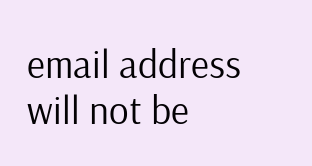email address will not be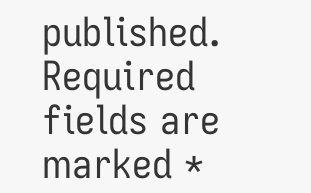published. Required fields are marked *